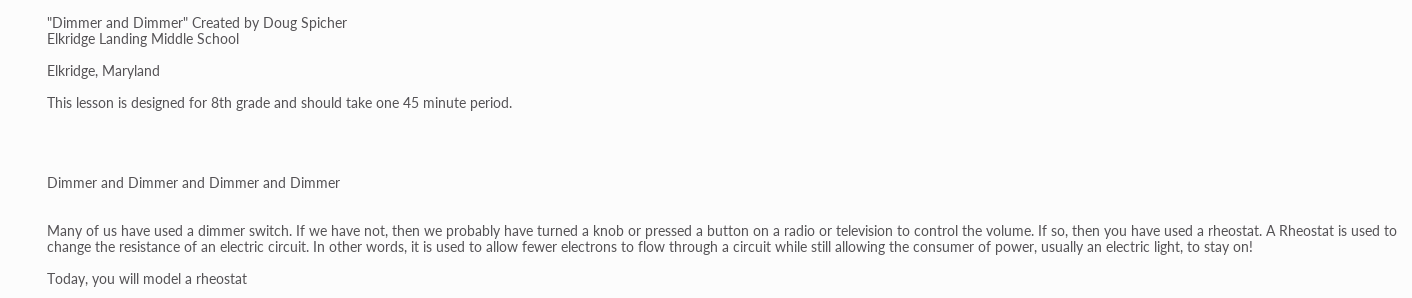"Dimmer and Dimmer" Created by Doug Spicher
Elkridge Landing Middle School

Elkridge, Maryland

This lesson is designed for 8th grade and should take one 45 minute period.




Dimmer and Dimmer and Dimmer and Dimmer


Many of us have used a dimmer switch. If we have not, then we probably have turned a knob or pressed a button on a radio or television to control the volume. If so, then you have used a rheostat. A Rheostat is used to change the resistance of an electric circuit. In other words, it is used to allow fewer electrons to flow through a circuit while still allowing the consumer of power, usually an electric light, to stay on!

Today, you will model a rheostat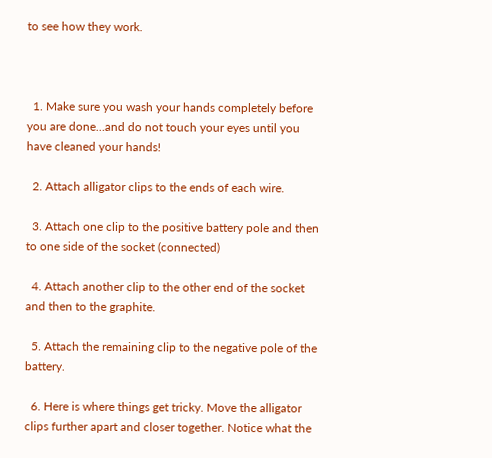to see how they work.



  1. Make sure you wash your hands completely before you are done…and do not touch your eyes until you have cleaned your hands!

  2. Attach alligator clips to the ends of each wire.

  3. Attach one clip to the positive battery pole and then to one side of the socket (connected)

  4. Attach another clip to the other end of the socket and then to the graphite.

  5. Attach the remaining clip to the negative pole of the battery.

  6. Here is where things get tricky. Move the alligator clips further apart and closer together. Notice what the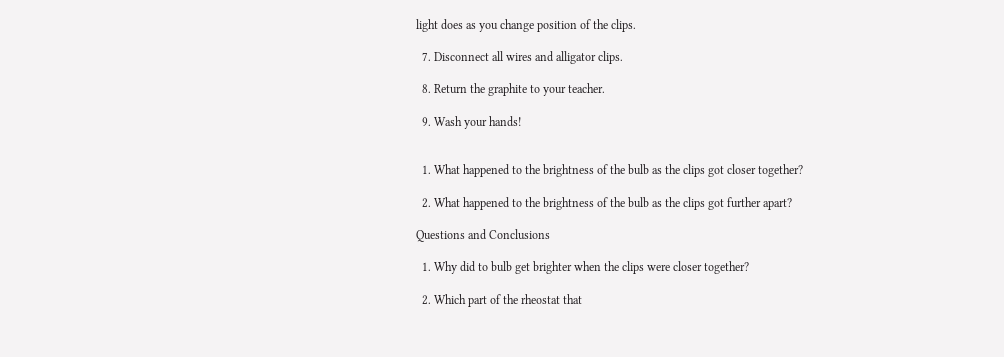light does as you change position of the clips.

  7. Disconnect all wires and alligator clips.

  8. Return the graphite to your teacher.

  9. Wash your hands!


  1. What happened to the brightness of the bulb as the clips got closer together?

  2. What happened to the brightness of the bulb as the clips got further apart?

Questions and Conclusions

  1. Why did to bulb get brighter when the clips were closer together?

  2. Which part of the rheostat that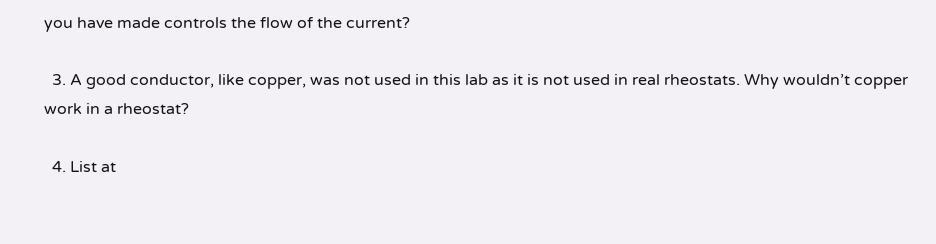you have made controls the flow of the current?

  3. A good conductor, like copper, was not used in this lab as it is not used in real rheostats. Why wouldn’t copper work in a rheostat?

  4. List at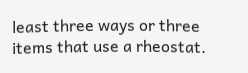least three ways or three items that use a rheostat.